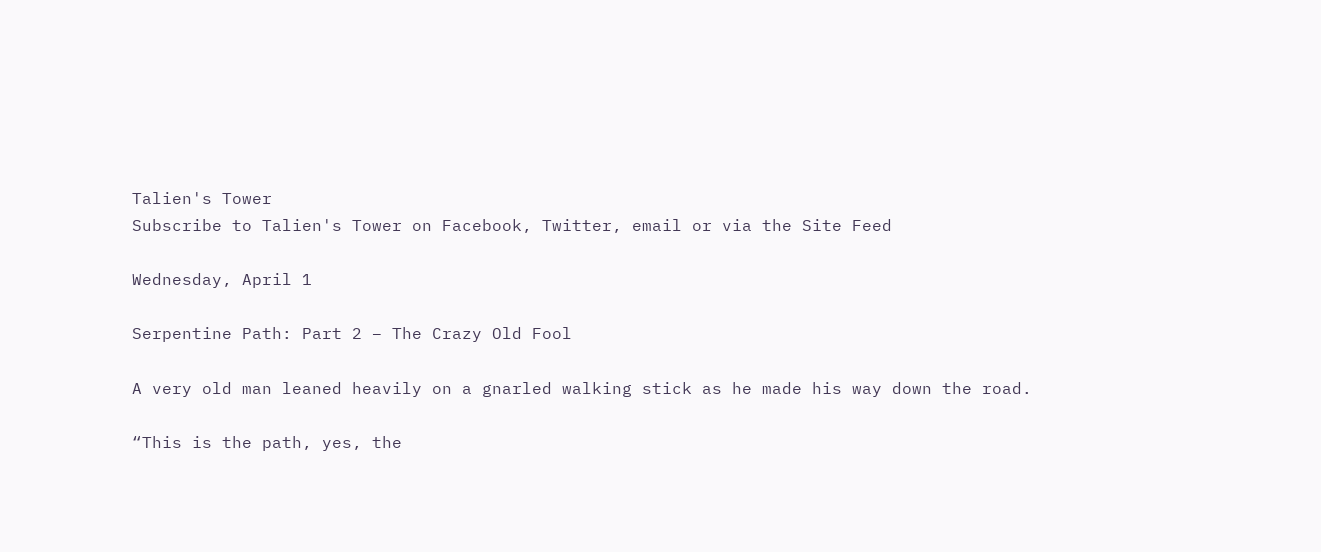Talien's Tower
Subscribe to Talien's Tower on Facebook, Twitter, email or via the Site Feed

Wednesday, April 1

Serpentine Path: Part 2 – The Crazy Old Fool

A very old man leaned heavily on a gnarled walking stick as he made his way down the road.

“This is the path, yes, the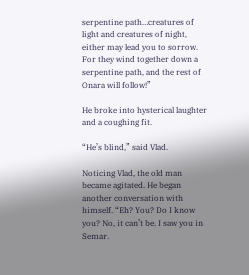serpentine path…creatures of light and creatures of night, either may lead you to sorrow. For they wind together down a serpentine path, and the rest of Onara will follow!”

He broke into hysterical laughter and a coughing fit.

“He’s blind,” said Vlad.

Noticing Vlad, the old man became agitated. He began another conversation with himself. “Eh? You? Do I know you? No, it can’t be. I saw you in Semar.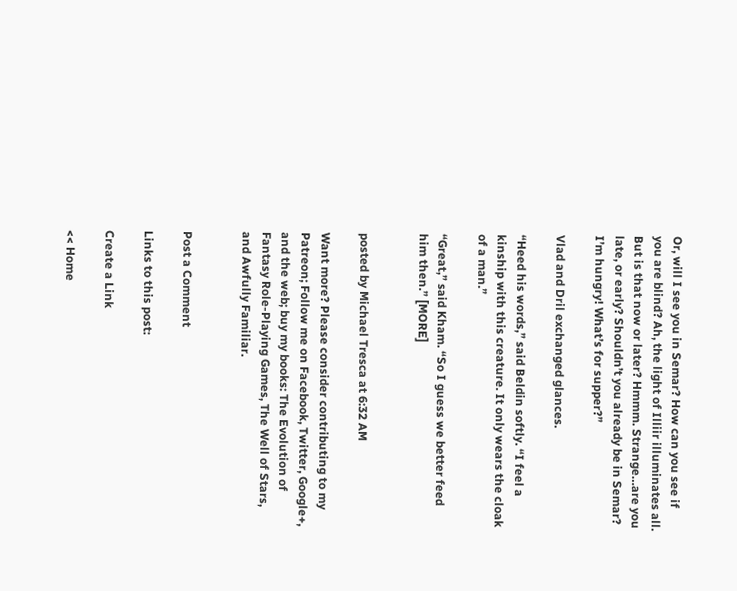Or, will I see you in Semar? How can you see if you are blind? Ah, the light of Illiir illuminates all. But is that now or later? Hmmm. Strange…are you late, or early? Shouldn’t you already be in Semar? I’m hungry! What’s for supper?”

Vlad and Dril exchanged glances.

“Heed his words,” said Beldin softly. “I feel a kinship with this creature. It only wears the cloak of a man.”

“Great,” said Kham. “So I guess we better feed him then.” [MORE]


posted by Michael Tresca at 6:32 AM

Want more? Please consider contributing to my Patreon; Follow me on Facebook, Twitter, Google+, and the web; buy my books: The Evolution of Fantasy Role-Playing Games, The Well of Stars, and Awfully Familiar.


Post a Comment

Links to this post:

Create a Link

<< Home